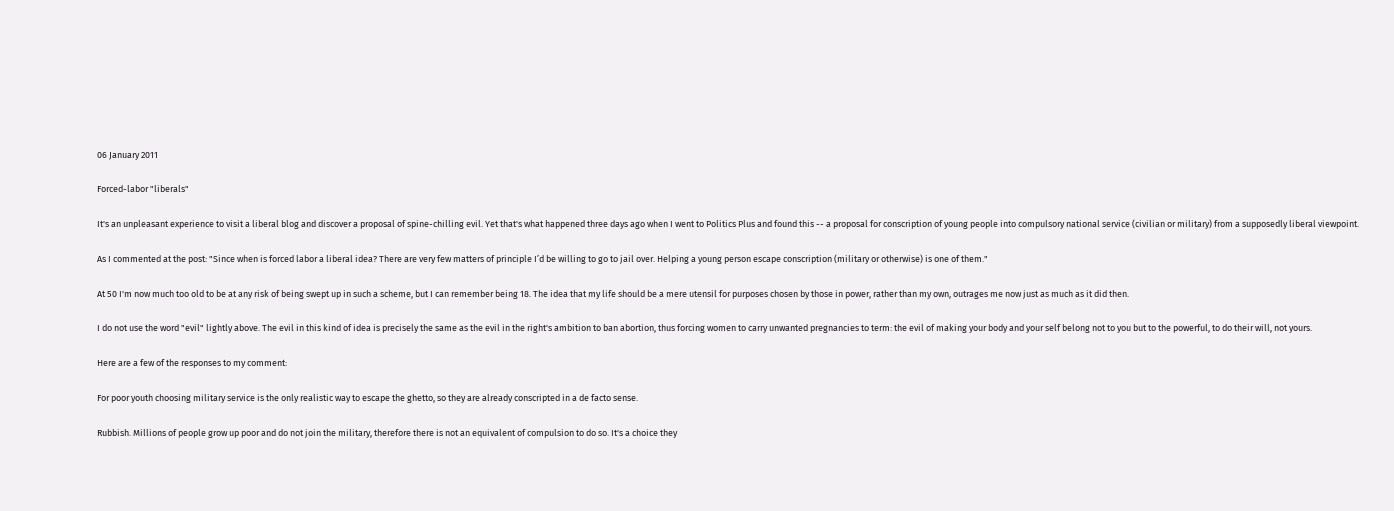06 January 2011

Forced-labor "liberals"

It's an unpleasant experience to visit a liberal blog and discover a proposal of spine-chilling evil. Yet that's what happened three days ago when I went to Politics Plus and found this -- a proposal for conscription of young people into compulsory national service (civilian or military) from a supposedly liberal viewpoint.

As I commented at the post: "Since when is forced labor a liberal idea? There are very few matters of principle I’d be willing to go to jail over. Helping a young person escape conscription (military or otherwise) is one of them."

At 50 I'm now much too old to be at any risk of being swept up in such a scheme, but I can remember being 18. The idea that my life should be a mere utensil for purposes chosen by those in power, rather than my own, outrages me now just as much as it did then.

I do not use the word "evil" lightly above. The evil in this kind of idea is precisely the same as the evil in the right's ambition to ban abortion, thus forcing women to carry unwanted pregnancies to term: the evil of making your body and your self belong not to you but to the powerful, to do their will, not yours.

Here are a few of the responses to my comment:

For poor youth choosing military service is the only realistic way to escape the ghetto, so they are already conscripted in a de facto sense.

Rubbish. Millions of people grow up poor and do not join the military, therefore there is not an equivalent of compulsion to do so. It's a choice they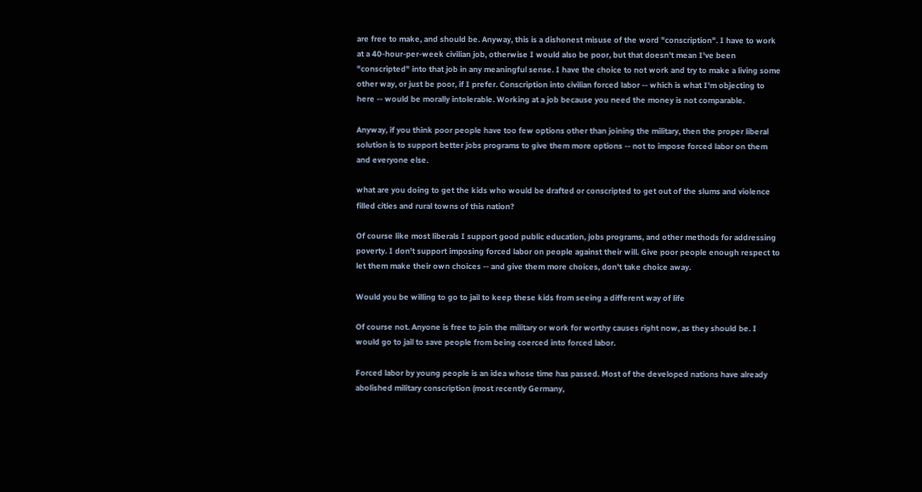are free to make, and should be. Anyway, this is a dishonest misuse of the word "conscription". I have to work at a 40-hour-per-week civilian job, otherwise I would also be poor, but that doesn't mean I've been "conscripted" into that job in any meaningful sense. I have the choice to not work and try to make a living some other way, or just be poor, if I prefer. Conscription into civilian forced labor -- which is what I'm objecting to here -- would be morally intolerable. Working at a job because you need the money is not comparable.

Anyway, if you think poor people have too few options other than joining the military, then the proper liberal solution is to support better jobs programs to give them more options -- not to impose forced labor on them and everyone else.

what are you doing to get the kids who would be drafted or conscripted to get out of the slums and violence filled cities and rural towns of this nation?

Of course like most liberals I support good public education, jobs programs, and other methods for addressing poverty. I don't support imposing forced labor on people against their will. Give poor people enough respect to let them make their own choices -- and give them more choices, don't take choice away.

Would you be willing to go to jail to keep these kids from seeing a different way of life

Of course not. Anyone is free to join the military or work for worthy causes right now, as they should be. I would go to jail to save people from being coerced into forced labor.

Forced labor by young people is an idea whose time has passed. Most of the developed nations have already abolished military conscription (most recently Germany,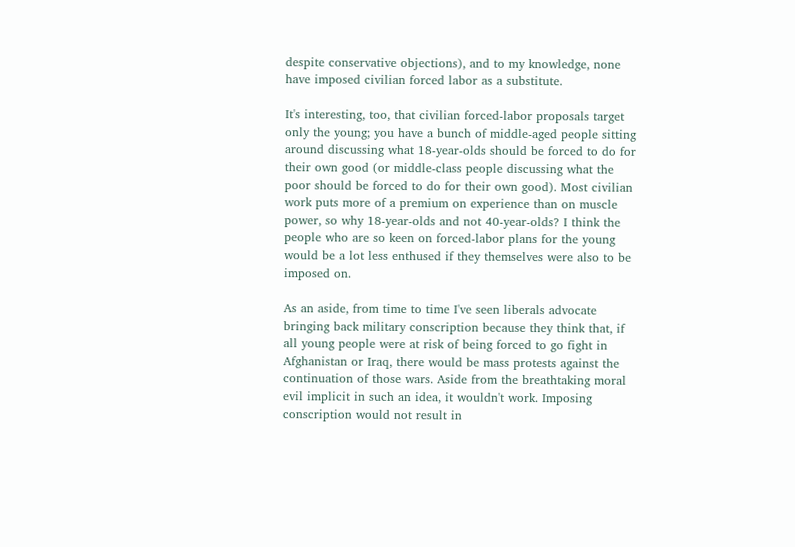despite conservative objections), and to my knowledge, none have imposed civilian forced labor as a substitute.

It's interesting, too, that civilian forced-labor proposals target only the young; you have a bunch of middle-aged people sitting around discussing what 18-year-olds should be forced to do for their own good (or middle-class people discussing what the poor should be forced to do for their own good). Most civilian work puts more of a premium on experience than on muscle power, so why 18-year-olds and not 40-year-olds? I think the people who are so keen on forced-labor plans for the young would be a lot less enthused if they themselves were also to be imposed on.

As an aside, from time to time I've seen liberals advocate bringing back military conscription because they think that, if all young people were at risk of being forced to go fight in Afghanistan or Iraq, there would be mass protests against the continuation of those wars. Aside from the breathtaking moral evil implicit in such an idea, it wouldn't work. Imposing conscription would not result in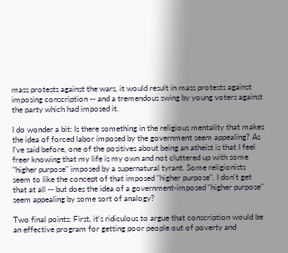mass protests against the wars, it would result in mass protests against imposing conscription -- and a tremendous swing by young voters against the party which had imposed it.

I do wonder a bit: Is there something in the religious mentality that makes the idea of forced labor imposed by the government seem appealing? As I've said before, one of the positives about being an atheist is that I feel freer knowing that my life is my own and not cluttered up with some "higher purpose" imposed by a supernatural tyrant. Some religionists seem to like the concept of that imposed "higher purpose". I don't get that at all -- but does the idea of a government-imposed "higher purpose" seem appealing by some sort of analogy?

Two final points: First, it's ridiculous to argue that conscription would be an effective program for getting poor people out of poverty and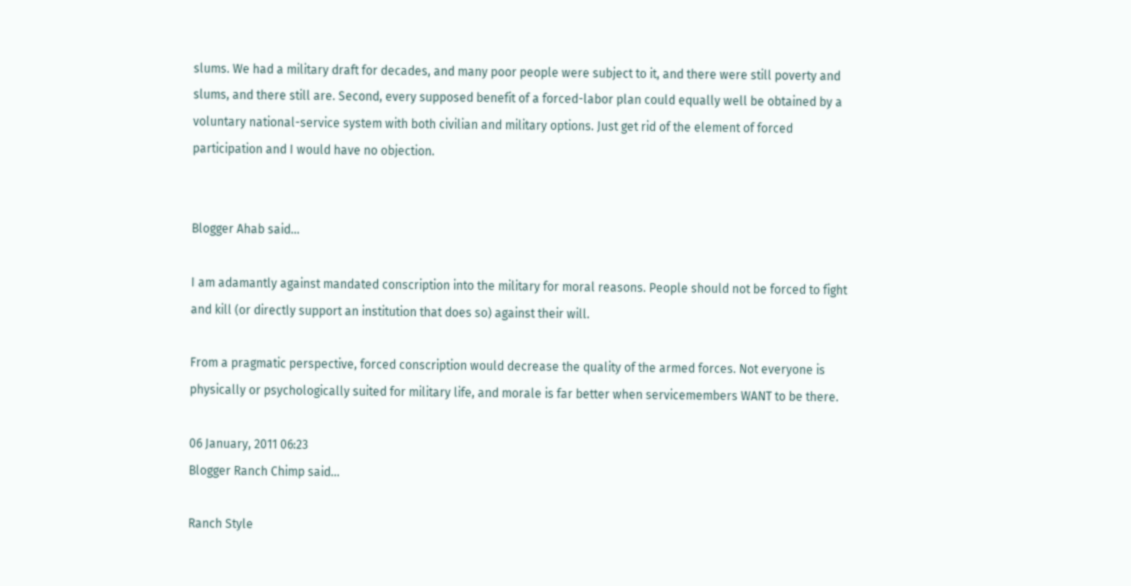slums. We had a military draft for decades, and many poor people were subject to it, and there were still poverty and slums, and there still are. Second, every supposed benefit of a forced-labor plan could equally well be obtained by a voluntary national-service system with both civilian and military options. Just get rid of the element of forced participation and I would have no objection.


Blogger Ahab said...

I am adamantly against mandated conscription into the military for moral reasons. People should not be forced to fight and kill (or directly support an institution that does so) against their will.

From a pragmatic perspective, forced conscription would decrease the quality of the armed forces. Not everyone is physically or psychologically suited for military life, and morale is far better when servicemembers WANT to be there.

06 January, 2011 06:23
Blogger Ranch Chimp said...

Ranch Style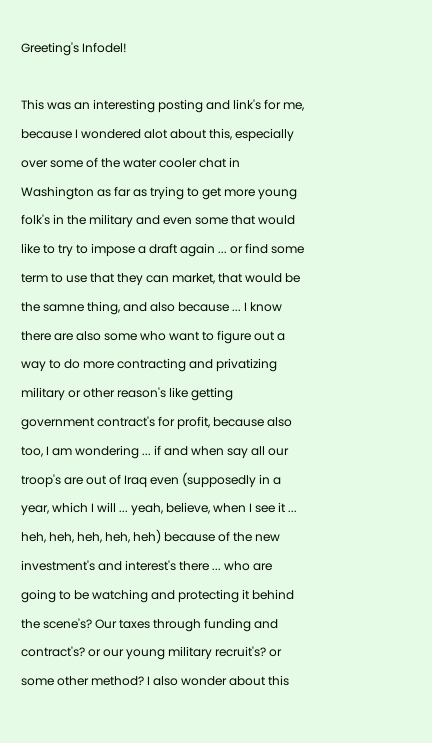Greeting's Infodel!

This was an interesting posting and link's for me, because I wondered alot about this, especially over some of the water cooler chat in Washington as far as trying to get more young folk's in the military and even some that would like to try to impose a draft again ... or find some term to use that they can market, that would be the samne thing, and also because ... I know there are also some who want to figure out a way to do more contracting and privatizing military or other reason's like getting government contract's for profit, because also too, I am wondering ... if and when say all our troop's are out of Iraq even (supposedly in a year, which I will ... yeah, believe, when I see it ... heh, heh, heh, heh, heh) because of the new investment's and interest's there ... who are going to be watching and protecting it behind the scene's? Our taxes through funding and contract's? or our young military recruit's? or some other method? I also wonder about this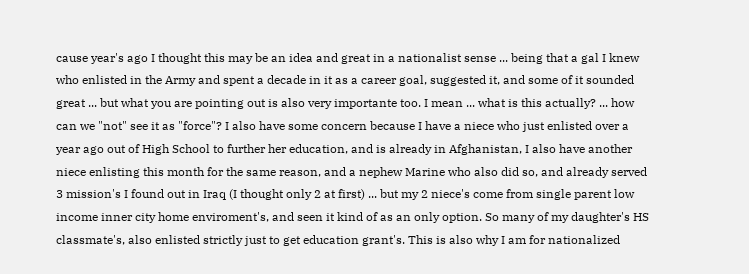cause year's ago I thought this may be an idea and great in a nationalist sense ... being that a gal I knew who enlisted in the Army and spent a decade in it as a career goal, suggested it, and some of it sounded great ... but what you are pointing out is also very importante too. I mean ... what is this actually? ... how can we "not" see it as "force"? I also have some concern because I have a niece who just enlisted over a year ago out of High School to further her education, and is already in Afghanistan, I also have another niece enlisting this month for the same reason, and a nephew Marine who also did so, and already served 3 mission's I found out in Iraq (I thought only 2 at first) ... but my 2 niece's come from single parent low income inner city home enviroment's, and seen it kind of as an only option. So many of my daughter's HS classmate's, also enlisted strictly just to get education grant's. This is also why I am for nationalized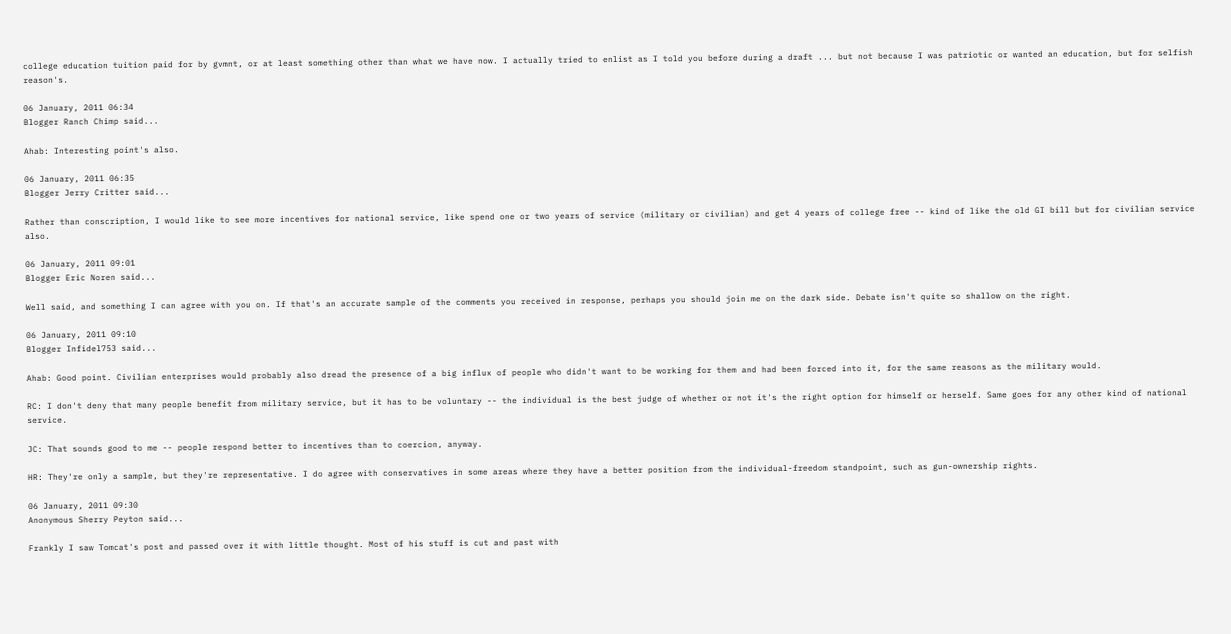college education tuition paid for by gvmnt, or at least something other than what we have now. I actually tried to enlist as I told you before during a draft ... but not because I was patriotic or wanted an education, but for selfish reason's.

06 January, 2011 06:34
Blogger Ranch Chimp said...

Ahab: Interesting point's also.

06 January, 2011 06:35
Blogger Jerry Critter said...

Rather than conscription, I would like to see more incentives for national service, like spend one or two years of service (military or civilian) and get 4 years of college free -- kind of like the old GI bill but for civilian service also.

06 January, 2011 09:01
Blogger Eric Noren said...

Well said, and something I can agree with you on. If that's an accurate sample of the comments you received in response, perhaps you should join me on the dark side. Debate isn't quite so shallow on the right.

06 January, 2011 09:10
Blogger Infidel753 said...

Ahab: Good point. Civilian enterprises would probably also dread the presence of a big influx of people who didn't want to be working for them and had been forced into it, for the same reasons as the military would.

RC: I don't deny that many people benefit from military service, but it has to be voluntary -- the individual is the best judge of whether or not it's the right option for himself or herself. Same goes for any other kind of national service.

JC: That sounds good to me -- people respond better to incentives than to coercion, anyway.

HR: They're only a sample, but they're representative. I do agree with conservatives in some areas where they have a better position from the individual-freedom standpoint, such as gun-ownership rights.

06 January, 2011 09:30
Anonymous Sherry Peyton said...

Frankly I saw Tomcat's post and passed over it with little thought. Most of his stuff is cut and past with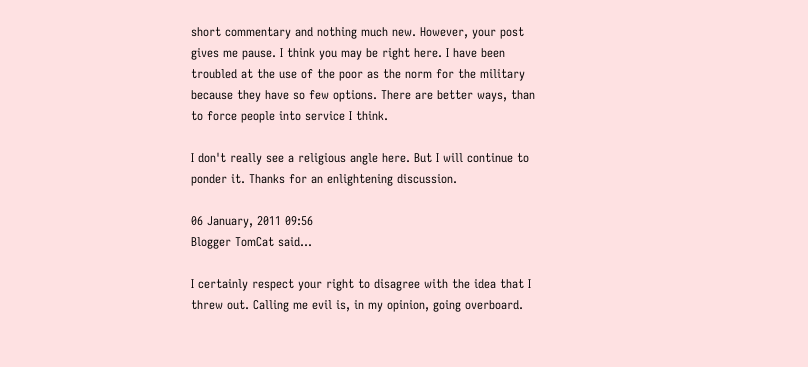short commentary and nothing much new. However, your post gives me pause. I think you may be right here. I have been troubled at the use of the poor as the norm for the military because they have so few options. There are better ways, than to force people into service I think.

I don't really see a religious angle here. But I will continue to ponder it. Thanks for an enlightening discussion.

06 January, 2011 09:56
Blogger TomCat said...

I certainly respect your right to disagree with the idea that I threw out. Calling me evil is, in my opinion, going overboard.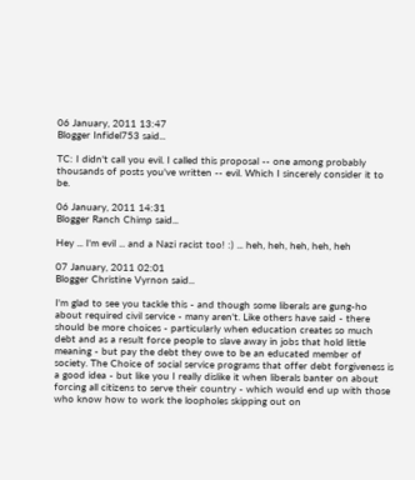06 January, 2011 13:47
Blogger Infidel753 said...

TC: I didn't call you evil. I called this proposal -- one among probably thousands of posts you've written -- evil. Which I sincerely consider it to be.

06 January, 2011 14:31
Blogger Ranch Chimp said...

Hey ... I'm evil ... and a Nazi racist too! :) ... heh, heh, heh, heh, heh

07 January, 2011 02:01
Blogger Christine Vyrnon said...

I'm glad to see you tackle this - and though some liberals are gung-ho about required civil service - many aren't. Like others have said - there should be more choices - particularly when education creates so much debt and as a result force people to slave away in jobs that hold little meaning - but pay the debt they owe to be an educated member of society. The Choice of social service programs that offer debt forgiveness is a good idea - but like you I really dislike it when liberals banter on about forcing all citizens to serve their country - which would end up with those who know how to work the loopholes skipping out on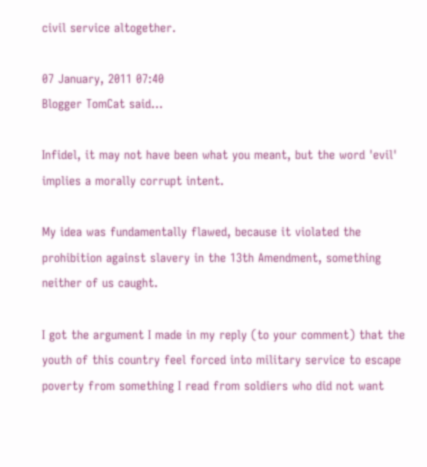civil service altogether.

07 January, 2011 07:40
Blogger TomCat said...

Infidel, it may not have been what you meant, but the word 'evil' implies a morally corrupt intent.

My idea was fundamentally flawed, because it violated the prohibition against slavery in the 13th Amendment, something neither of us caught.

I got the argument I made in my reply (to your comment) that the youth of this country feel forced into military service to escape poverty from something I read from soldiers who did not want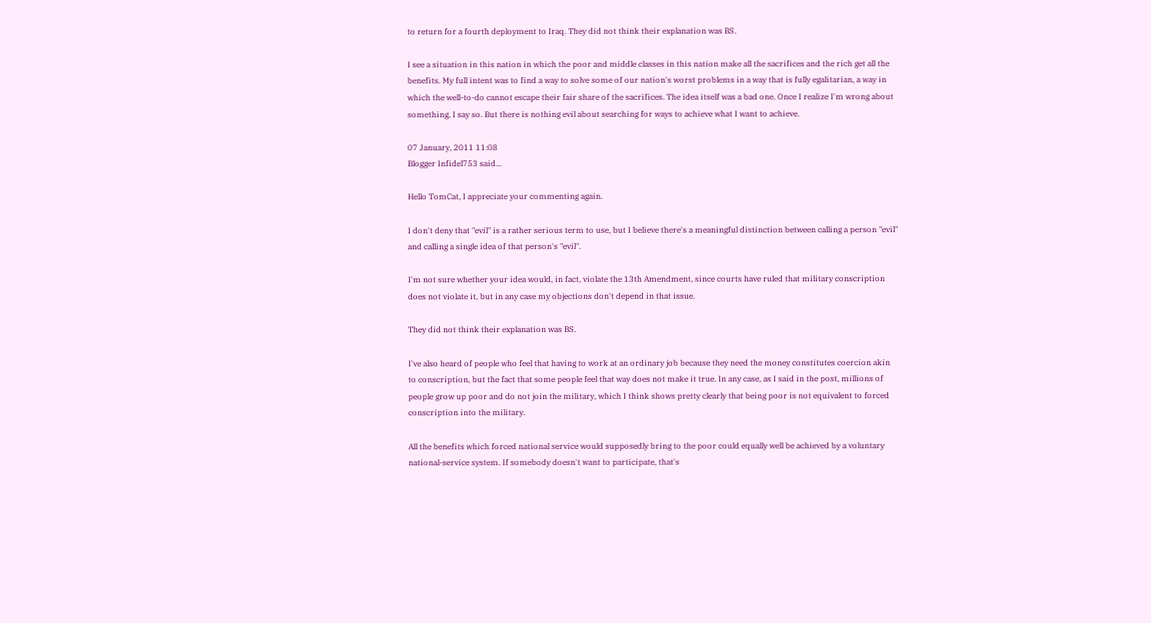to return for a fourth deployment to Iraq. They did not think their explanation was BS.

I see a situation in this nation in which the poor and middle classes in this nation make all the sacrifices and the rich get all the benefits. My full intent was to find a way to solve some of our nation's worst problems in a way that is fully egalitarian, a way in which the well-to-do cannot escape their fair share of the sacrifices. The idea itself was a bad one. Once I realize I'm wrong about something, I say so. But there is nothing evil about searching for ways to achieve what I want to achieve.

07 January, 2011 11:08
Blogger Infidel753 said...

Hello TomCat, I appreciate your commenting again.

I don't deny that "evil" is a rather serious term to use, but I believe there's a meaningful distinction between calling a person "evil" and calling a single idea of that person's "evil".

I'm not sure whether your idea would, in fact, violate the 13th Amendment, since courts have ruled that military conscription does not violate it, but in any case my objections don't depend in that issue.

They did not think their explanation was BS.

I've also heard of people who feel that having to work at an ordinary job because they need the money constitutes coercion akin to conscription, but the fact that some people feel that way does not make it true. In any case, as I said in the post, millions of people grow up poor and do not join the military, which I think shows pretty clearly that being poor is not equivalent to forced conscription into the military.

All the benefits which forced national service would supposedly bring to the poor could equally well be achieved by a voluntary national-service system. If somebody doesn't want to participate, that's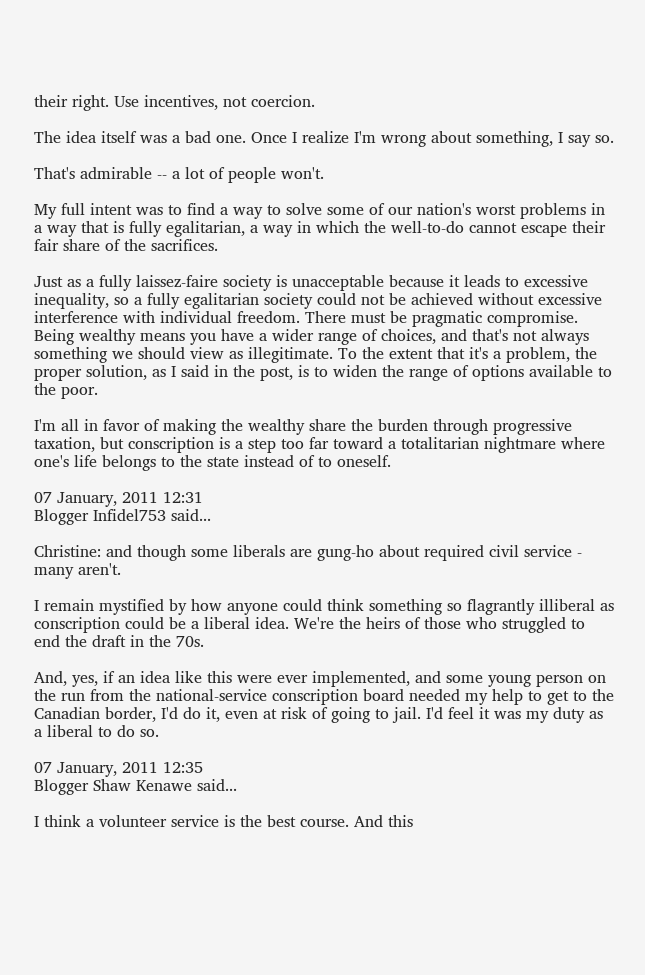their right. Use incentives, not coercion.

The idea itself was a bad one. Once I realize I'm wrong about something, I say so.

That's admirable -- a lot of people won't.

My full intent was to find a way to solve some of our nation's worst problems in a way that is fully egalitarian, a way in which the well-to-do cannot escape their fair share of the sacrifices.

Just as a fully laissez-faire society is unacceptable because it leads to excessive inequality, so a fully egalitarian society could not be achieved without excessive interference with individual freedom. There must be pragmatic compromise. Being wealthy means you have a wider range of choices, and that's not always something we should view as illegitimate. To the extent that it's a problem, the proper solution, as I said in the post, is to widen the range of options available to the poor.

I'm all in favor of making the wealthy share the burden through progressive taxation, but conscription is a step too far toward a totalitarian nightmare where one's life belongs to the state instead of to oneself.

07 January, 2011 12:31
Blogger Infidel753 said...

Christine: and though some liberals are gung-ho about required civil service - many aren't.

I remain mystified by how anyone could think something so flagrantly illiberal as conscription could be a liberal idea. We're the heirs of those who struggled to end the draft in the 70s.

And, yes, if an idea like this were ever implemented, and some young person on the run from the national-service conscription board needed my help to get to the Canadian border, I'd do it, even at risk of going to jail. I'd feel it was my duty as a liberal to do so.

07 January, 2011 12:35
Blogger Shaw Kenawe said...

I think a volunteer service is the best course. And this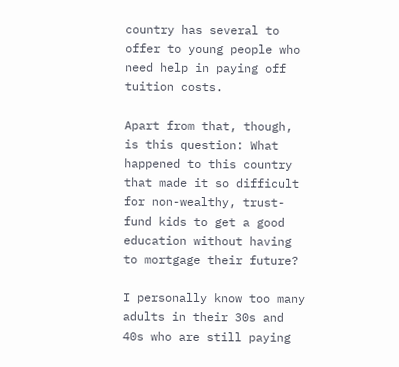country has several to offer to young people who need help in paying off tuition costs.

Apart from that, though, is this question: What happened to this country that made it so difficult for non-wealthy, trust-fund kids to get a good education without having to mortgage their future?

I personally know too many adults in their 30s and 40s who are still paying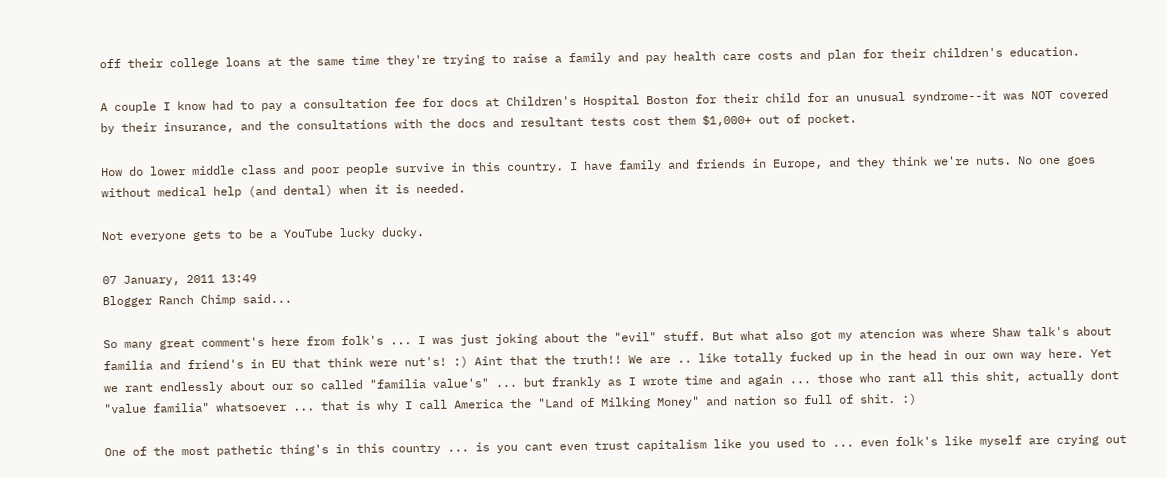off their college loans at the same time they're trying to raise a family and pay health care costs and plan for their children's education.

A couple I know had to pay a consultation fee for docs at Children's Hospital Boston for their child for an unusual syndrome--it was NOT covered by their insurance, and the consultations with the docs and resultant tests cost them $1,000+ out of pocket.

How do lower middle class and poor people survive in this country. I have family and friends in Europe, and they think we're nuts. No one goes without medical help (and dental) when it is needed.

Not everyone gets to be a YouTube lucky ducky.

07 January, 2011 13:49
Blogger Ranch Chimp said...

So many great comment's here from folk's ... I was just joking about the "evil" stuff. But what also got my atencion was where Shaw talk's about familia and friend's in EU that think were nut's! :) Aint that the truth!! We are .. like totally fucked up in the head in our own way here. Yet we rant endlessly about our so called "familia value's" ... but frankly as I wrote time and again ... those who rant all this shit, actually dont "value familia" whatsoever ... that is why I call America the "Land of Milking Money" and nation so full of shit. :)

One of the most pathetic thing's in this country ... is you cant even trust capitalism like you used to ... even folk's like myself are crying out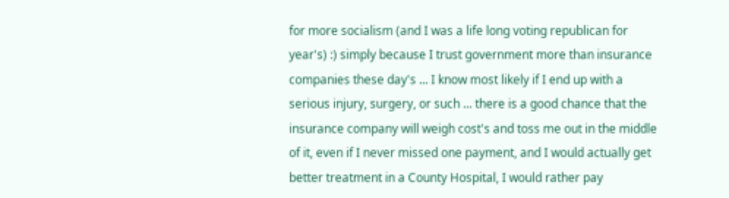for more socialism (and I was a life long voting republican for year's) :) simply because I trust government more than insurance companies these day's ... I know most likely if I end up with a serious injury, surgery, or such ... there is a good chance that the insurance company will weigh cost's and toss me out in the middle of it, even if I never missed one payment, and I would actually get better treatment in a County Hospital, I would rather pay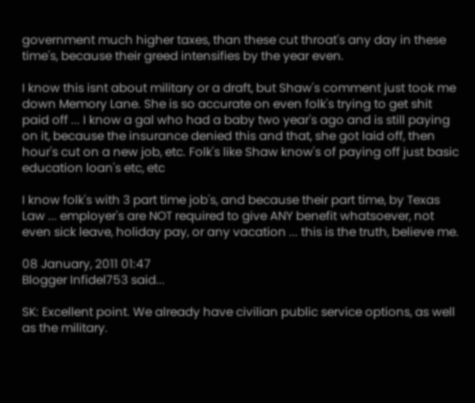government much higher taxes, than these cut throat's any day in these time's, because their greed intensifies by the year even.

I know this isnt about military or a draft, but Shaw's comment just took me down Memory Lane. She is so accurate on even folk's trying to get shit paid off ... I know a gal who had a baby two year's ago and is still paying on it, because the insurance denied this and that, she got laid off, then hour's cut on a new job, etc. Folk's like Shaw know's of paying off just basic education loan's etc, etc

I know folk's with 3 part time job's, and because their part time, by Texas Law ... employer's are NOT required to give ANY benefit whatsoever, not even sick leave, holiday pay, or any vacation ... this is the truth, believe me.

08 January, 2011 01:47
Blogger Infidel753 said...

SK: Excellent point. We already have civilian public service options, as well as the military.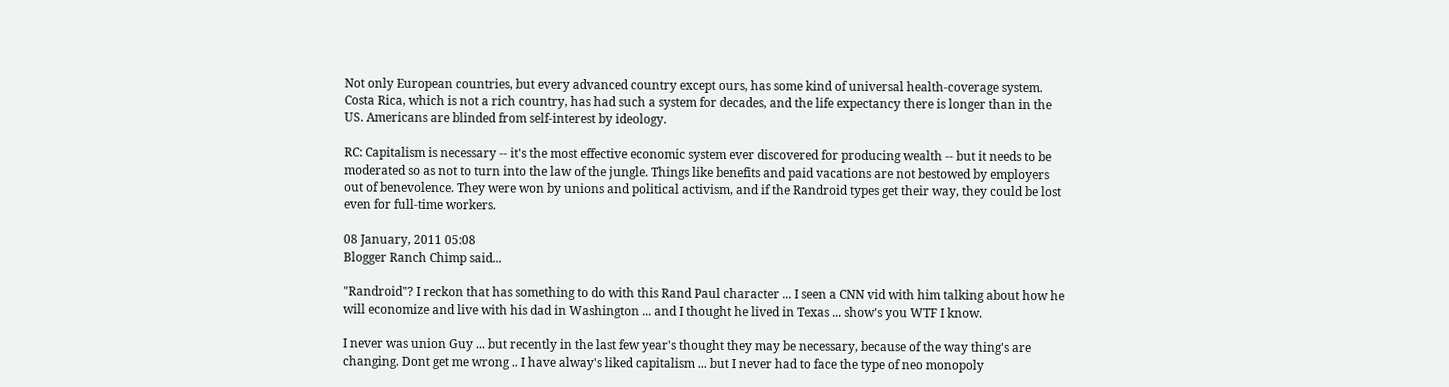Not only European countries, but every advanced country except ours, has some kind of universal health-coverage system. Costa Rica, which is not a rich country, has had such a system for decades, and the life expectancy there is longer than in the US. Americans are blinded from self-interest by ideology.

RC: Capitalism is necessary -- it's the most effective economic system ever discovered for producing wealth -- but it needs to be moderated so as not to turn into the law of the jungle. Things like benefits and paid vacations are not bestowed by employers out of benevolence. They were won by unions and political activism, and if the Randroid types get their way, they could be lost even for full-time workers.

08 January, 2011 05:08
Blogger Ranch Chimp said...

"Randroid"? I reckon that has something to do with this Rand Paul character ... I seen a CNN vid with him talking about how he will economize and live with his dad in Washington ... and I thought he lived in Texas ... show's you WTF I know.

I never was union Guy ... but recently in the last few year's thought they may be necessary, because of the way thing's are changing. Dont get me wrong .. I have alway's liked capitalism ... but I never had to face the type of neo monopoly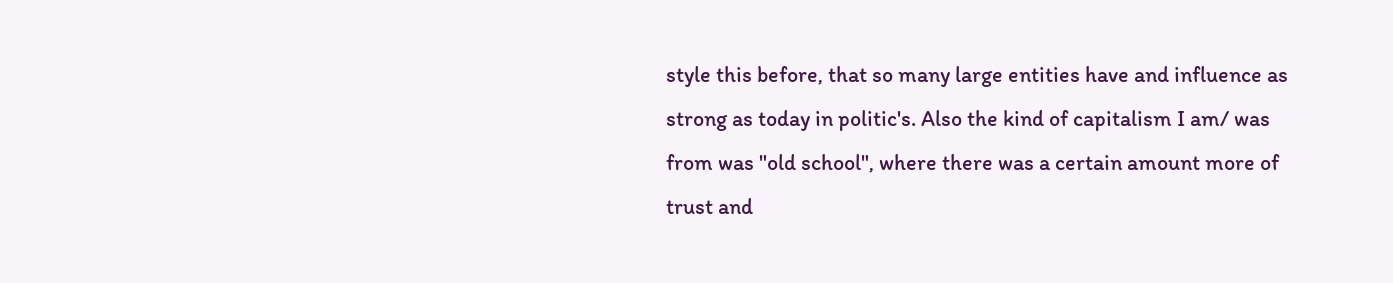style this before, that so many large entities have and influence as strong as today in politic's. Also the kind of capitalism I am/ was from was "old school", where there was a certain amount more of trust and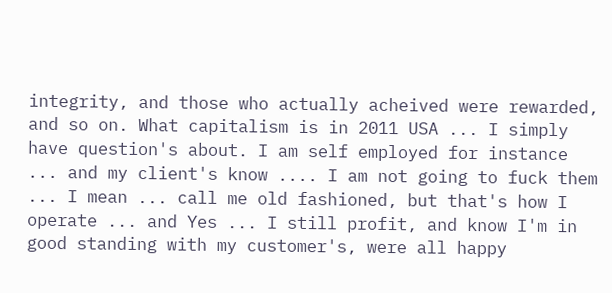integrity, and those who actually acheived were rewarded, and so on. What capitalism is in 2011 USA ... I simply have question's about. I am self employed for instance ... and my client's know .... I am not going to fuck them ... I mean ... call me old fashioned, but that's how I operate ... and Yes ... I still profit, and know I'm in good standing with my customer's, were all happy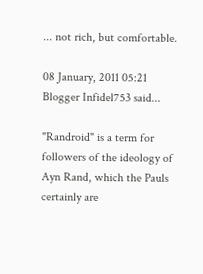... not rich, but comfortable.

08 January, 2011 05:21
Blogger Infidel753 said...

"Randroid" is a term for followers of the ideology of Ayn Rand, which the Pauls certainly are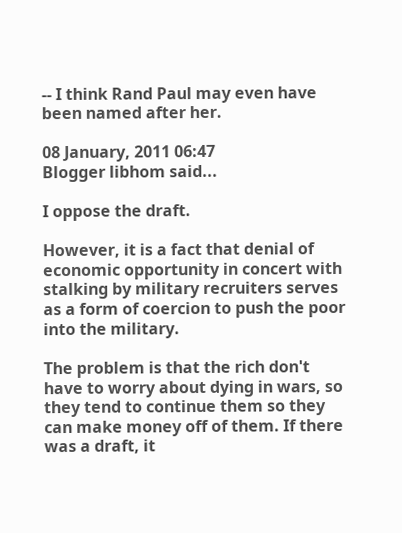-- I think Rand Paul may even have been named after her.

08 January, 2011 06:47
Blogger libhom said...

I oppose the draft.

However, it is a fact that denial of economic opportunity in concert with stalking by military recruiters serves as a form of coercion to push the poor into the military.

The problem is that the rich don't have to worry about dying in wars, so they tend to continue them so they can make money off of them. If there was a draft, it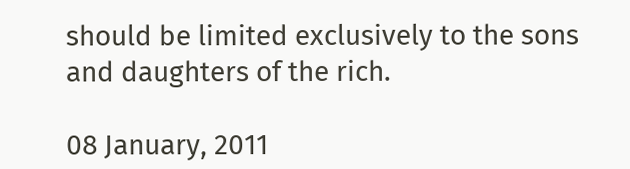should be limited exclusively to the sons and daughters of the rich.

08 January, 2011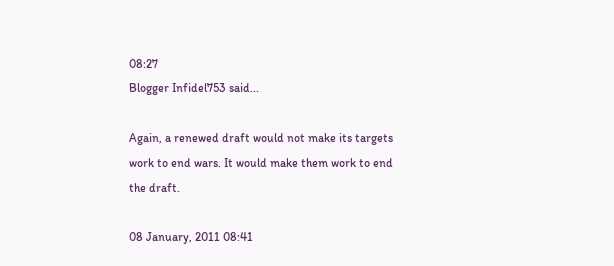08:27
Blogger Infidel753 said...

Again, a renewed draft would not make its targets work to end wars. It would make them work to end the draft.

08 January, 2011 08:41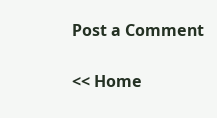Post a Comment

<< Home